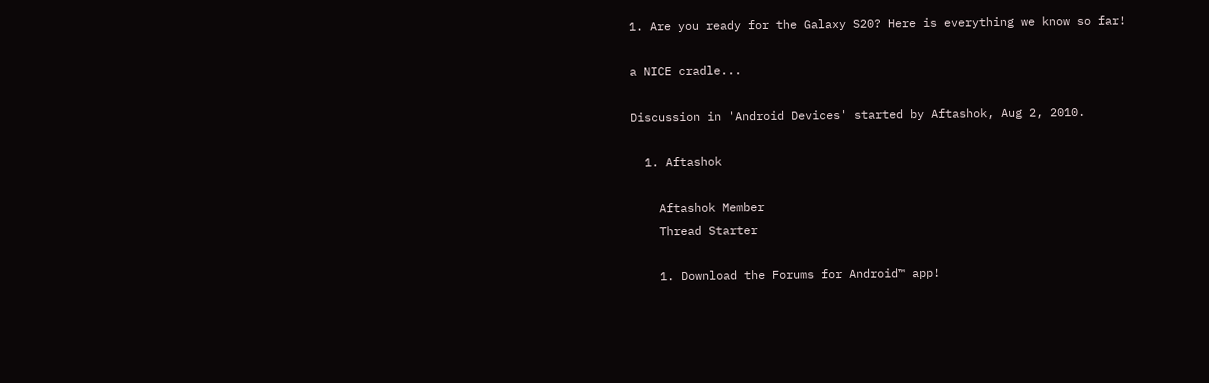1. Are you ready for the Galaxy S20? Here is everything we know so far!

a NICE cradle...

Discussion in 'Android Devices' started by Aftashok, Aug 2, 2010.

  1. Aftashok

    Aftashok Member
    Thread Starter

    1. Download the Forums for Android™ app!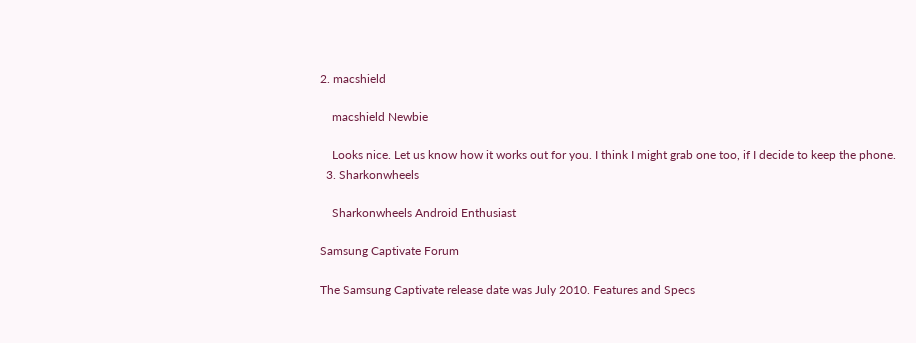2. macshield

    macshield Newbie

    Looks nice. Let us know how it works out for you. I think I might grab one too, if I decide to keep the phone.
  3. Sharkonwheels

    Sharkonwheels Android Enthusiast

Samsung Captivate Forum

The Samsung Captivate release date was July 2010. Features and Specs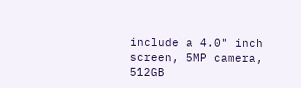include a 4.0" inch screen, 5MP camera, 512GB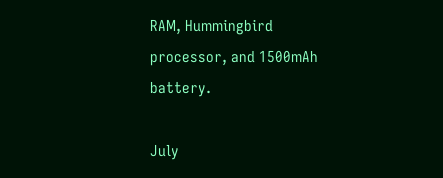RAM, Hummingbird processor, and 1500mAh battery.

July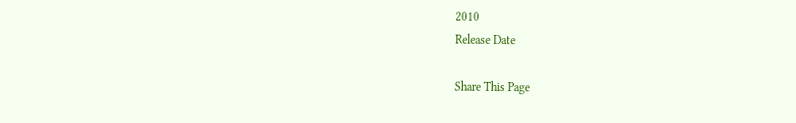2010
Release Date

Share This Page